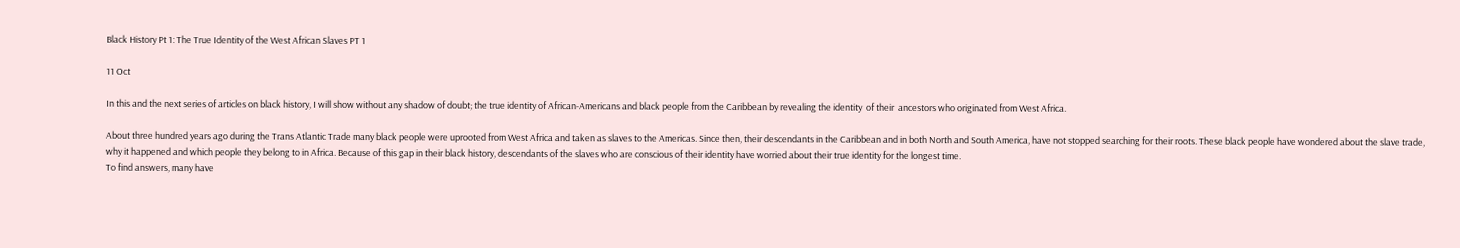Black History Pt 1: The True Identity of the West African Slaves PT 1

11 Oct

In this and the next series of articles on black history, I will show without any shadow of doubt; the true identity of African-Americans and black people from the Caribbean by revealing the identity  of their  ancestors who originated from West Africa.

About three hundred years ago during the Trans Atlantic Trade many black people were uprooted from West Africa and taken as slaves to the Americas. Since then, their descendants in the Caribbean and in both North and South America, have not stopped searching for their roots. These black people have wondered about the slave trade, why it happened and which people they belong to in Africa. Because of this gap in their black history, descendants of the slaves who are conscious of their identity have worried about their true identity for the longest time.
To find answers, many have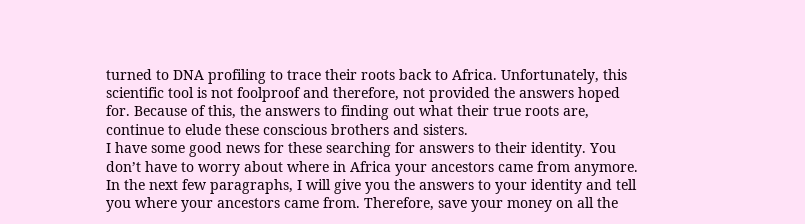turned to DNA profiling to trace their roots back to Africa. Unfortunately, this scientific tool is not foolproof and therefore, not provided the answers hoped for. Because of this, the answers to finding out what their true roots are, continue to elude these conscious brothers and sisters.
I have some good news for these searching for answers to their identity. You don’t have to worry about where in Africa your ancestors came from anymore. In the next few paragraphs, I will give you the answers to your identity and tell you where your ancestors came from. Therefore, save your money on all the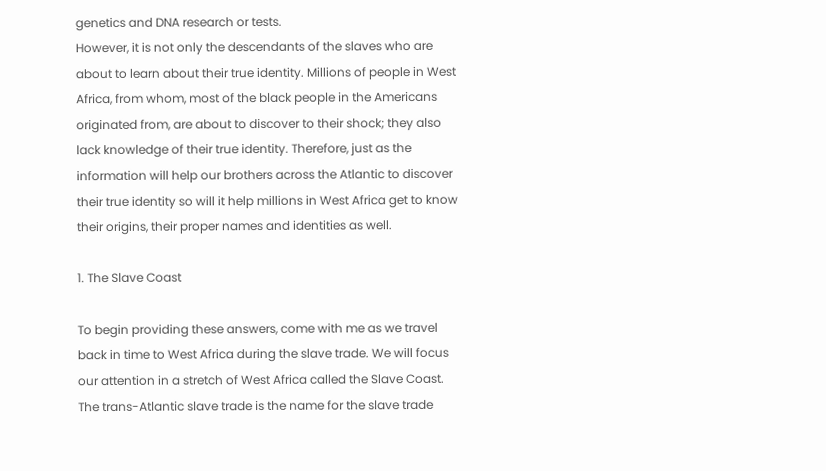genetics and DNA research or tests.
However, it is not only the descendants of the slaves who are about to learn about their true identity. Millions of people in West Africa, from whom, most of the black people in the Americans originated from, are about to discover to their shock; they also lack knowledge of their true identity. Therefore, just as the information will help our brothers across the Atlantic to discover their true identity so will it help millions in West Africa get to know their origins, their proper names and identities as well.

1. The Slave Coast

To begin providing these answers, come with me as we travel back in time to West Africa during the slave trade. We will focus our attention in a stretch of West Africa called the Slave Coast. The trans-Atlantic slave trade is the name for the slave trade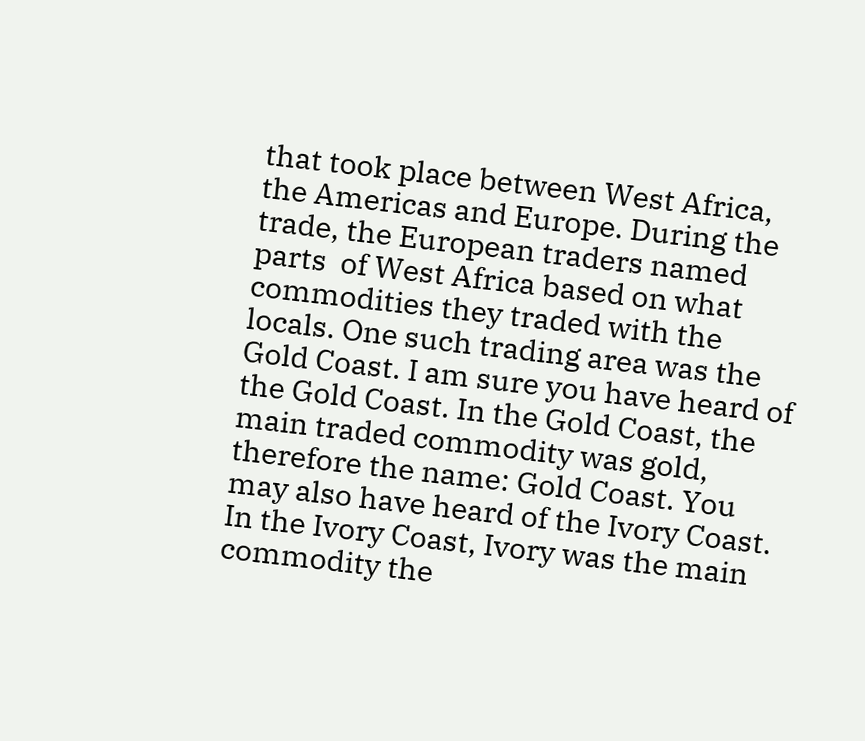that took place between West Africa, the Americas and Europe. During the trade, the European traders named parts  of West Africa based on what commodities they traded with the locals. One such trading area was the Gold Coast. I am sure you have heard of the Gold Coast. In the Gold Coast, the main traded commodity was gold, therefore the name: Gold Coast. You may also have heard of the Ivory Coast. In the Ivory Coast, Ivory was the main commodity the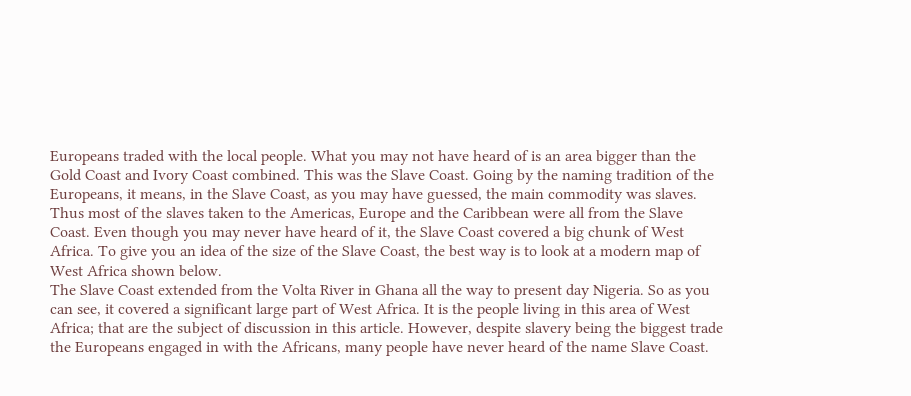Europeans traded with the local people. What you may not have heard of is an area bigger than the Gold Coast and Ivory Coast combined. This was the Slave Coast. Going by the naming tradition of the Europeans, it means, in the Slave Coast, as you may have guessed, the main commodity was slaves. Thus most of the slaves taken to the Americas, Europe and the Caribbean were all from the Slave Coast. Even though you may never have heard of it, the Slave Coast covered a big chunk of West Africa. To give you an idea of the size of the Slave Coast, the best way is to look at a modern map of West Africa shown below.
The Slave Coast extended from the Volta River in Ghana all the way to present day Nigeria. So as you can see, it covered a significant large part of West Africa. It is the people living in this area of West Africa; that are the subject of discussion in this article. However, despite slavery being the biggest trade the Europeans engaged in with the Africans, many people have never heard of the name Slave Coast.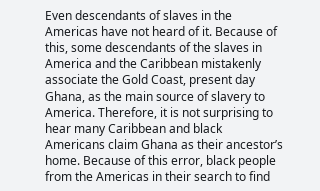Even descendants of slaves in the Americas have not heard of it. Because of this, some descendants of the slaves in America and the Caribbean mistakenly associate the Gold Coast, present day Ghana, as the main source of slavery to America. Therefore, it is not surprising to hear many Caribbean and black Americans claim Ghana as their ancestor’s home. Because of this error, black people from the Americas in their search to find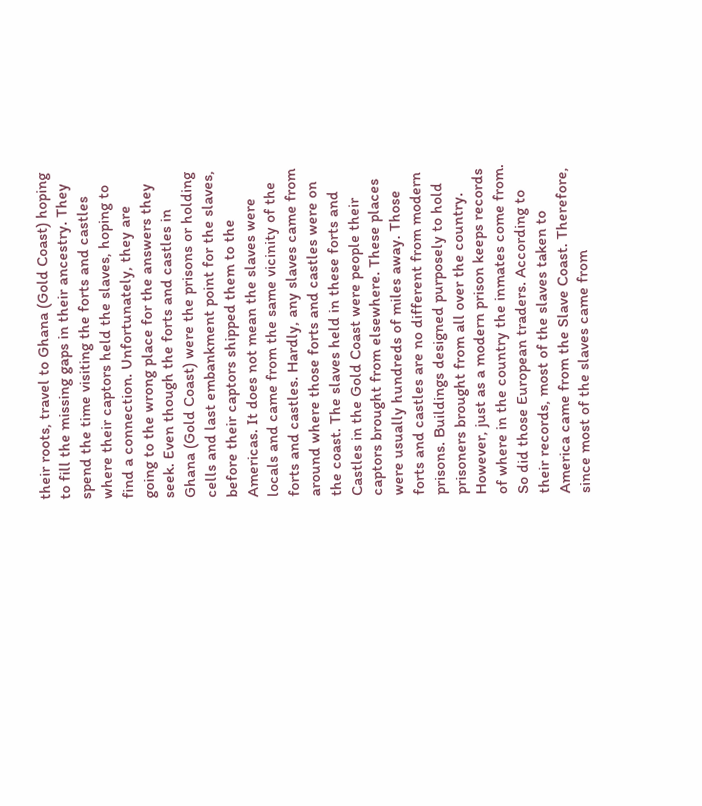their roots, travel to Ghana (Gold Coast) hoping to fill the missing gaps in their ancestry. They spend the time visiting the forts and castles where their captors held the slaves, hoping to find a connection. Unfortunately, they are going to the wrong place for the answers they seek. Even though the forts and castles in Ghana (Gold Coast) were the prisons or holding cells and last embankment point for the slaves, before their captors shipped them to the Americas. It does not mean the slaves were locals and came from the same vicinity of the forts and castles. Hardly, any slaves came from around where those forts and castles were on the coast. The slaves held in these forts and Castles in the Gold Coast were people their captors brought from elsewhere. These places were usually hundreds of miles away. Those forts and castles are no different from modern prisons. Buildings designed purposely to hold prisoners brought from all over the country. However, just as a modern prison keeps records of where in the country the inmates come from. So did those European traders. According to their records, most of the slaves taken to America came from the Slave Coast. Therefore, since most of the slaves came from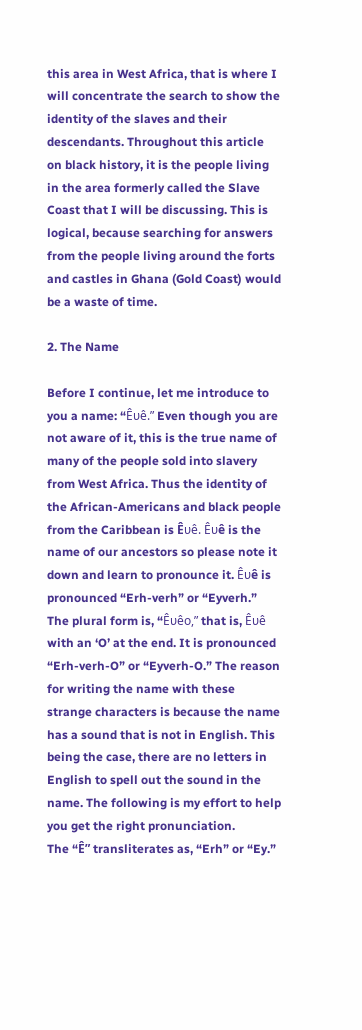this area in West Africa, that is where I will concentrate the search to show the identity of the slaves and their descendants. Throughout this article on black history, it is the people living in the area formerly called the Slave Coast that I will be discussing. This is logical, because searching for answers from the people living around the forts and castles in Ghana (Gold Coast) would be a waste of time.

2. The Name

Before I continue, let me introduce to you a name: “Êυê.” Even though you are not aware of it, this is the true name of many of the people sold into slavery from West Africa. Thus the identity of the African-Americans and black people from the Caribbean is Êυê. Êυê is the name of our ancestors so please note it down and learn to pronounce it. Êυê is pronounced “Erh-verh” or “Eyverh.” The plural form is, “Êυêo,” that is, Êυê with an ‘O’ at the end. It is pronounced “Erh-verh-O” or “Eyverh-O.” The reason for writing the name with these strange characters is because the name has a sound that is not in English. This being the case, there are no letters in English to spell out the sound in the name. The following is my effort to help you get the right pronunciation.
The “Ê” transliterates as, “Erh” or “Ey.”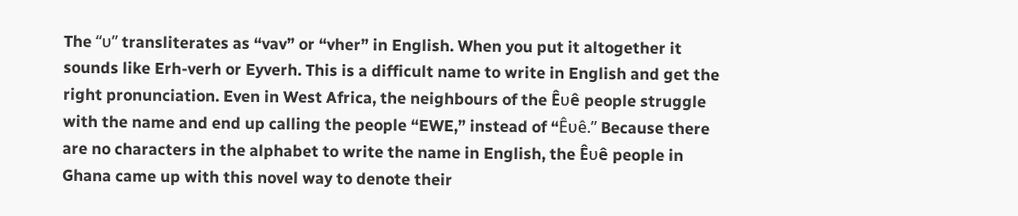The “υ” transliterates as “vav” or “vher” in English. When you put it altogether it sounds like Erh-verh or Eyverh. This is a difficult name to write in English and get the right pronunciation. Even in West Africa, the neighbours of the Êυê people struggle with the name and end up calling the people “EWE,” instead of “Êυê.” Because there are no characters in the alphabet to write the name in English, the Êυê people in Ghana came up with this novel way to denote their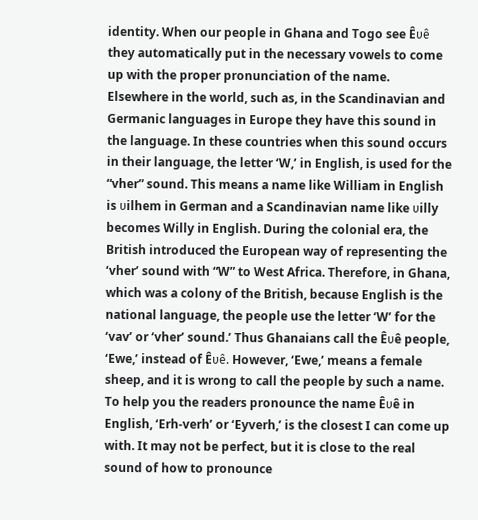identity. When our people in Ghana and Togo see Êυê they automatically put in the necessary vowels to come up with the proper pronunciation of the name.
Elsewhere in the world, such as, in the Scandinavian and Germanic languages in Europe they have this sound in the language. In these countries when this sound occurs in their language, the letter ‘W,’ in English, is used for the “vher” sound. This means a name like William in English is υilhem in German and a Scandinavian name like υilly becomes Willy in English. During the colonial era, the British introduced the European way of representing the ‘vher’ sound with “W” to West Africa. Therefore, in Ghana, which was a colony of the British, because English is the national language, the people use the letter ‘W’ for the ‘vav’ or ‘vher’ sound.’ Thus Ghanaians call the Êυê people, ‘Ewe,’ instead of Êυê. However, ‘Ewe,’ means a female sheep, and it is wrong to call the people by such a name. To help you the readers pronounce the name Êυê in English, ‘Erh-verh’ or ‘Eyverh,’ is the closest I can come up with. It may not be perfect, but it is close to the real sound of how to pronounce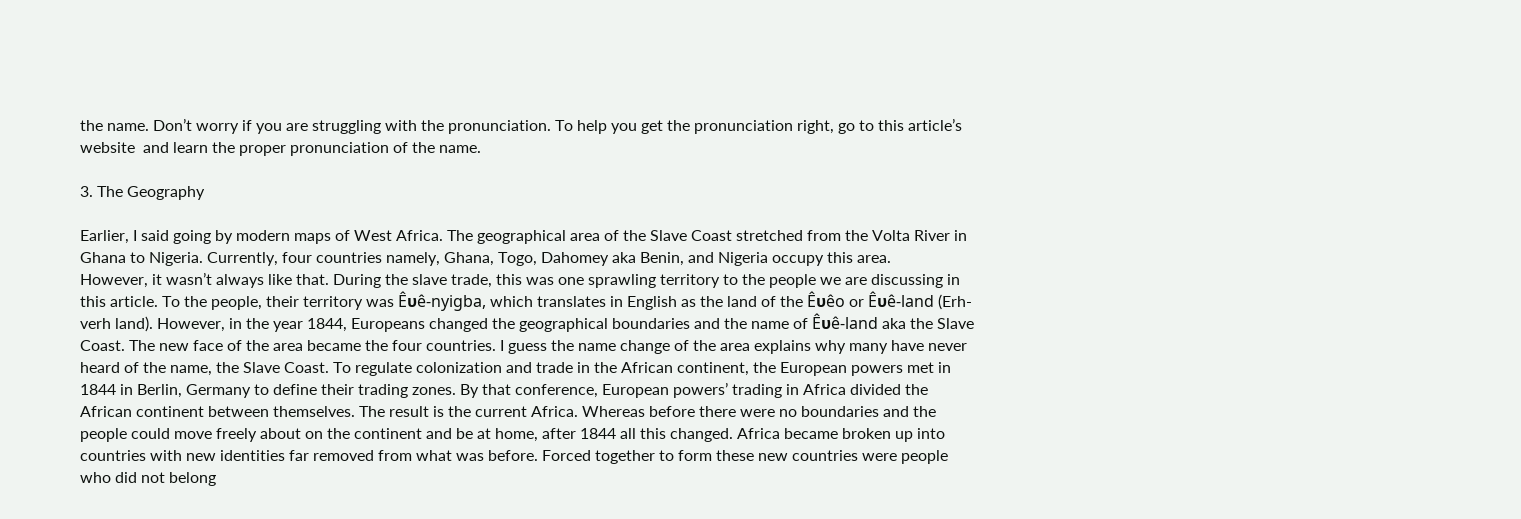the name. Don’t worry if you are struggling with the pronunciation. To help you get the pronunciation right, go to this article’s website  and learn the proper pronunciation of the name.

3. The Geography

Earlier, I said going by modern maps of West Africa. The geographical area of the Slave Coast stretched from the Volta River in Ghana to Nigeria. Currently, four countries namely, Ghana, Togo, Dahomey aka Benin, and Nigeria occupy this area.
However, it wasn’t always like that. During the slave trade, this was one sprawling territory to the people we are discussing in this article. To the people, their territory was Êυê-nyigba, which translates in English as the land of the Êυêo or Êυê-land (Erh-verh land). However, in the year 1844, Europeans changed the geographical boundaries and the name of Êυê-land aka the Slave Coast. The new face of the area became the four countries. I guess the name change of the area explains why many have never heard of the name, the Slave Coast. To regulate colonization and trade in the African continent, the European powers met in 1844 in Berlin, Germany to define their trading zones. By that conference, European powers’ trading in Africa divided the African continent between themselves. The result is the current Africa. Whereas before there were no boundaries and the people could move freely about on the continent and be at home, after 1844 all this changed. Africa became broken up into countries with new identities far removed from what was before. Forced together to form these new countries were people who did not belong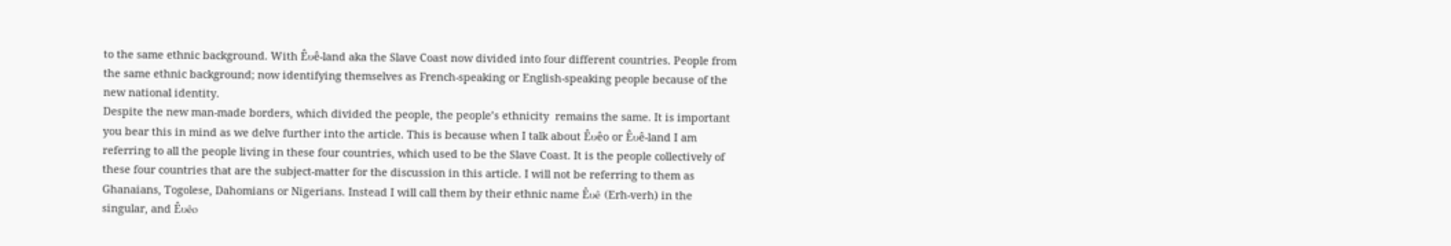to the same ethnic background. With Êυê-land aka the Slave Coast now divided into four different countries. People from the same ethnic background; now identifying themselves as French-speaking or English-speaking people because of the new national identity.
Despite the new man-made borders, which divided the people, the people’s ethnicity  remains the same. It is important you bear this in mind as we delve further into the article. This is because when I talk about Êυêo or Êυê-land I am referring to all the people living in these four countries, which used to be the Slave Coast. It is the people collectively of these four countries that are the subject-matter for the discussion in this article. I will not be referring to them as Ghanaians, Togolese, Dahomians or Nigerians. Instead I will call them by their ethnic name Êυê (Erh-verh) in the singular, and Êυêo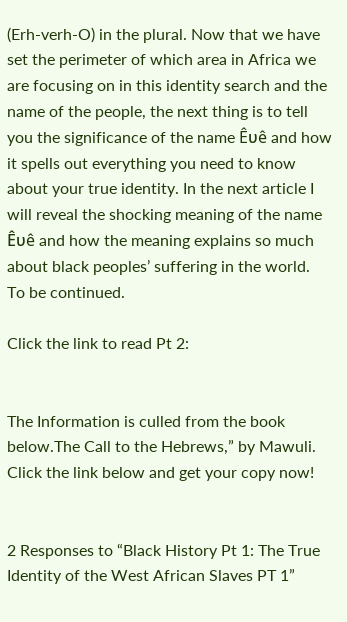(Erh-verh-O) in the plural. Now that we have set the perimeter of which area in Africa we are focusing on in this identity search and the name of the people, the next thing is to tell  you the significance of the name Êυê and how it spells out everything you need to know about your true identity. In the next article I will reveal the shocking meaning of the name Êυê and how the meaning explains so much about black peoples’ suffering in the world.
To be continued.

Click the link to read Pt 2:


The Information is culled from the book below.The Call to the Hebrews,” by Mawuli. Click the link below and get your copy now!


2 Responses to “Black History Pt 1: The True Identity of the West African Slaves PT 1”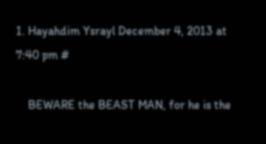1. Hayahdim Ysrayl December 4, 2013 at 7:40 pm #

    BEWARE the BEAST MAN, for he is the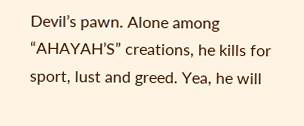Devil’s pawn. Alone among “AHAYAH’S” creations, he kills for sport, lust and greed. Yea, he will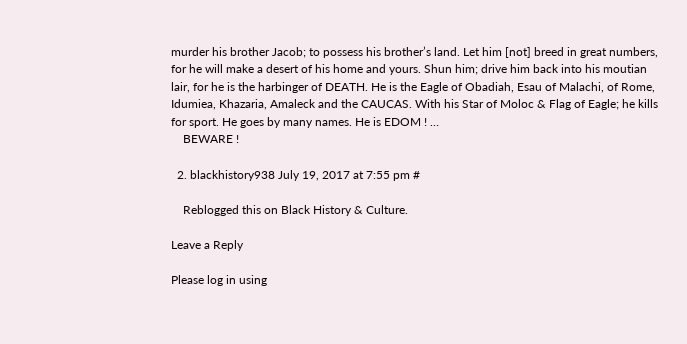murder his brother Jacob; to possess his brother’s land. Let him [not] breed in great numbers, for he will make a desert of his home and yours. Shun him; drive him back into his moutian lair, for he is the harbinger of DEATH. He is the Eagle of Obadiah, Esau of Malachi, of Rome, Idumiea, Khazaria, Amaleck and the CAUCAS. With his Star of Moloc & Flag of Eagle; he kills for sport. He goes by many names. He is EDOM ! …
    BEWARE !

  2. blackhistory938 July 19, 2017 at 7:55 pm #

    Reblogged this on Black History & Culture.

Leave a Reply

Please log in using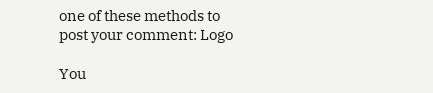one of these methods to post your comment: Logo

You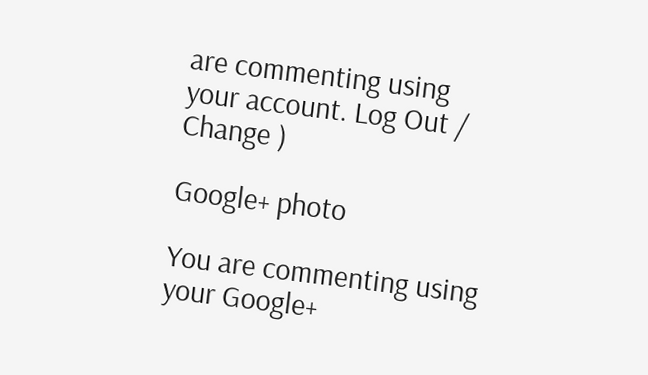are commenting using your account. Log Out /  Change )

Google+ photo

You are commenting using your Google+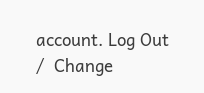account. Log Out /  Change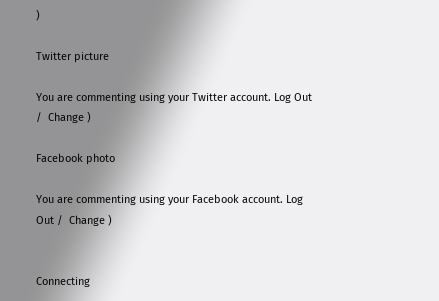)

Twitter picture

You are commenting using your Twitter account. Log Out /  Change )

Facebook photo

You are commenting using your Facebook account. Log Out /  Change )


Connecting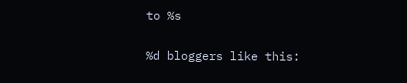to %s

%d bloggers like this: